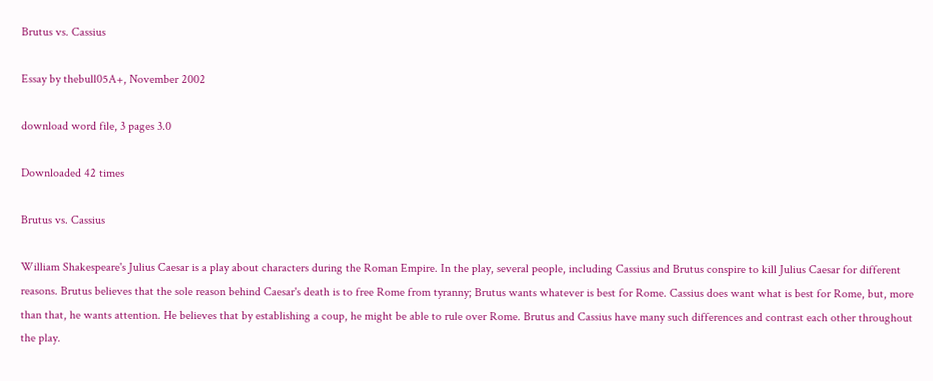Brutus vs. Cassius

Essay by thebull05A+, November 2002

download word file, 3 pages 3.0

Downloaded 42 times

Brutus vs. Cassius

William Shakespeare's Julius Caesar is a play about characters during the Roman Empire. In the play, several people, including Cassius and Brutus conspire to kill Julius Caesar for different reasons. Brutus believes that the sole reason behind Caesar's death is to free Rome from tyranny; Brutus wants whatever is best for Rome. Cassius does want what is best for Rome, but, more than that, he wants attention. He believes that by establishing a coup, he might be able to rule over Rome. Brutus and Cassius have many such differences and contrast each other throughout the play.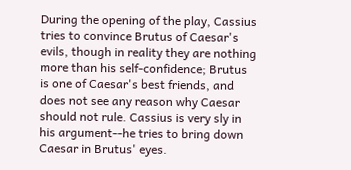During the opening of the play, Cassius tries to convince Brutus of Caesar's evils, though in reality they are nothing more than his self-confidence; Brutus is one of Caesar's best friends, and does not see any reason why Caesar should not rule. Cassius is very sly in his argument--he tries to bring down Caesar in Brutus' eyes.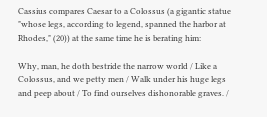Cassius compares Caesar to a Colossus (a gigantic statue "whose legs, according to legend, spanned the harbor at Rhodes," (20)) at the same time he is berating him:

Why, man, he doth bestride the narrow world / Like a Colossus, and we petty men / Walk under his huge legs and peep about / To find ourselves dishonorable graves. /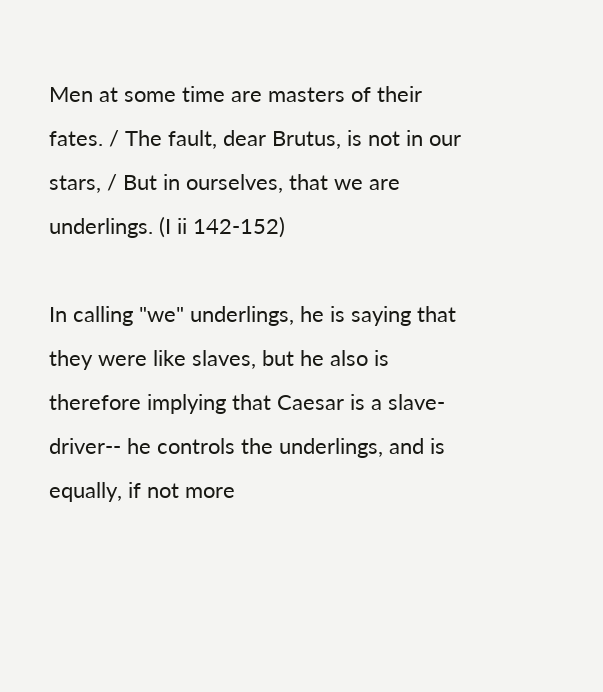Men at some time are masters of their fates. / The fault, dear Brutus, is not in our stars, / But in ourselves, that we are underlings. (I ii 142-152)

In calling "we" underlings, he is saying that they were like slaves, but he also is therefore implying that Caesar is a slave-driver-- he controls the underlings, and is equally, if not more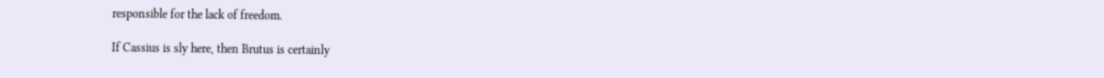responsible for the lack of freedom.

If Cassius is sly here, then Brutus is certainly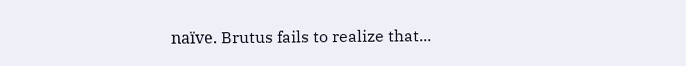naïve. Brutus fails to realize that...